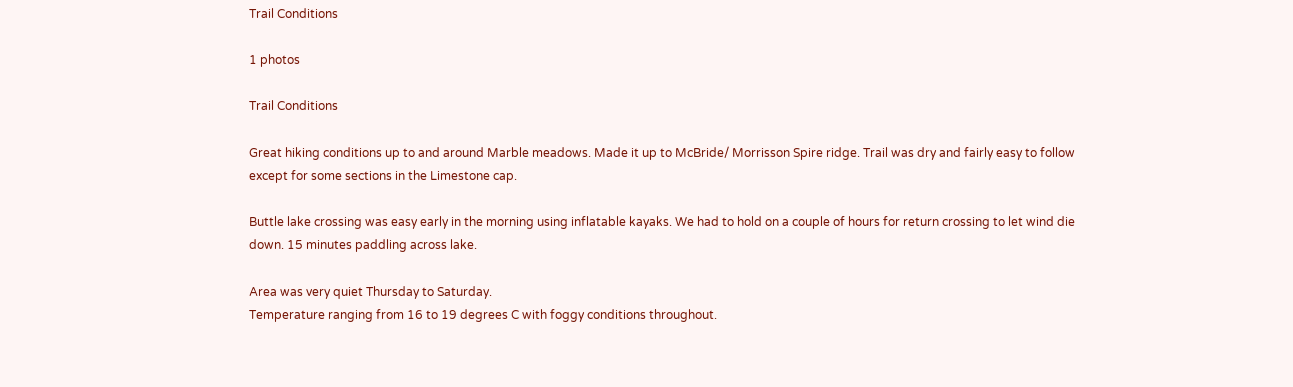Trail Conditions

1 photos

Trail Conditions

Great hiking conditions up to and around Marble meadows. Made it up to McBride/ Morrisson Spire ridge. Trail was dry and fairly easy to follow except for some sections in the Limestone cap.

Buttle lake crossing was easy early in the morning using inflatable kayaks. We had to hold on a couple of hours for return crossing to let wind die down. 15 minutes paddling across lake.

Area was very quiet Thursday to Saturday.
Temperature ranging from 16 to 19 degrees C with foggy conditions throughout.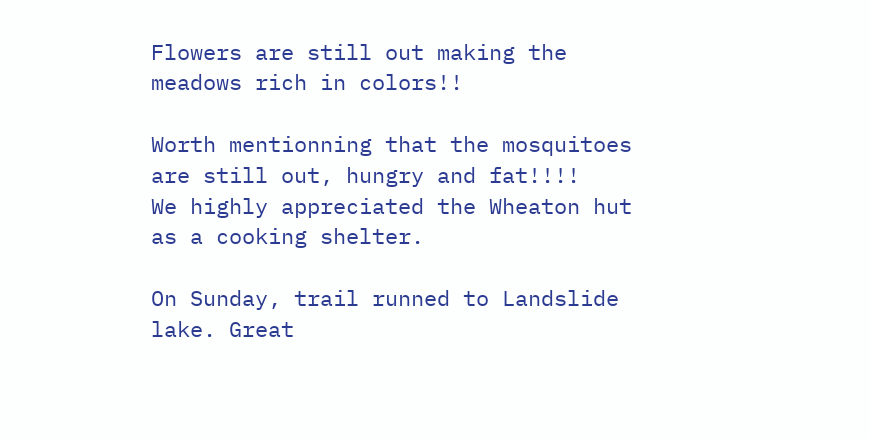Flowers are still out making the meadows rich in colors!!

Worth mentionning that the mosquitoes are still out, hungry and fat!!!!
We highly appreciated the Wheaton hut as a cooking shelter.

On Sunday, trail runned to Landslide lake. Great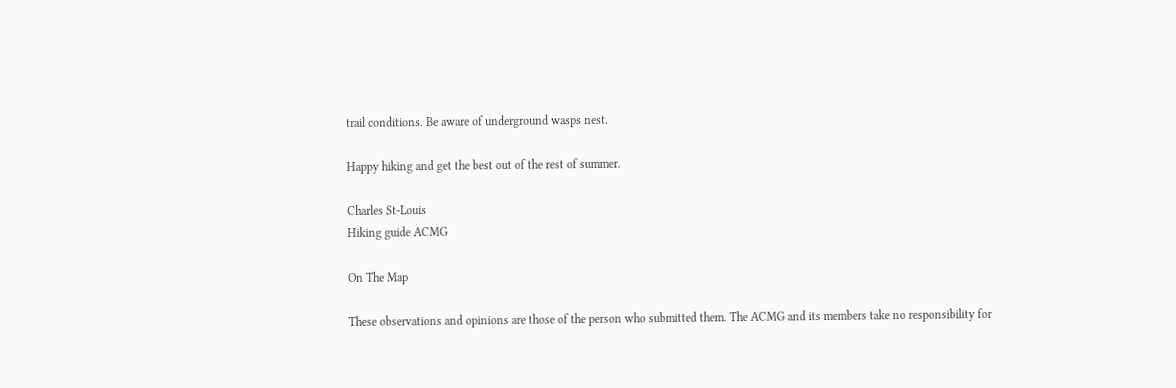trail conditions. Be aware of underground wasps nest.

Happy hiking and get the best out of the rest of summer.

Charles St-Louis
Hiking guide ACMG

On The Map

These observations and opinions are those of the person who submitted them. The ACMG and its members take no responsibility for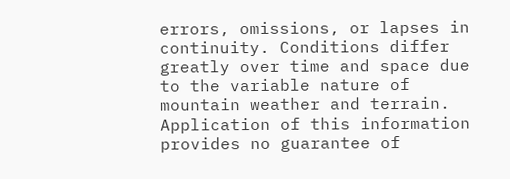errors, omissions, or lapses in continuity. Conditions differ greatly over time and space due to the variable nature of mountain weather and terrain. Application of this information provides no guarantee of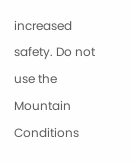increased safety. Do not use the Mountain Conditions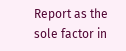Report as the sole factor in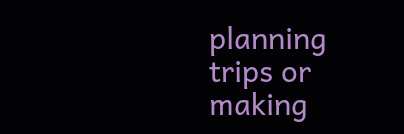planning trips or making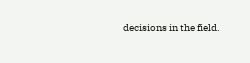decisions in the field.